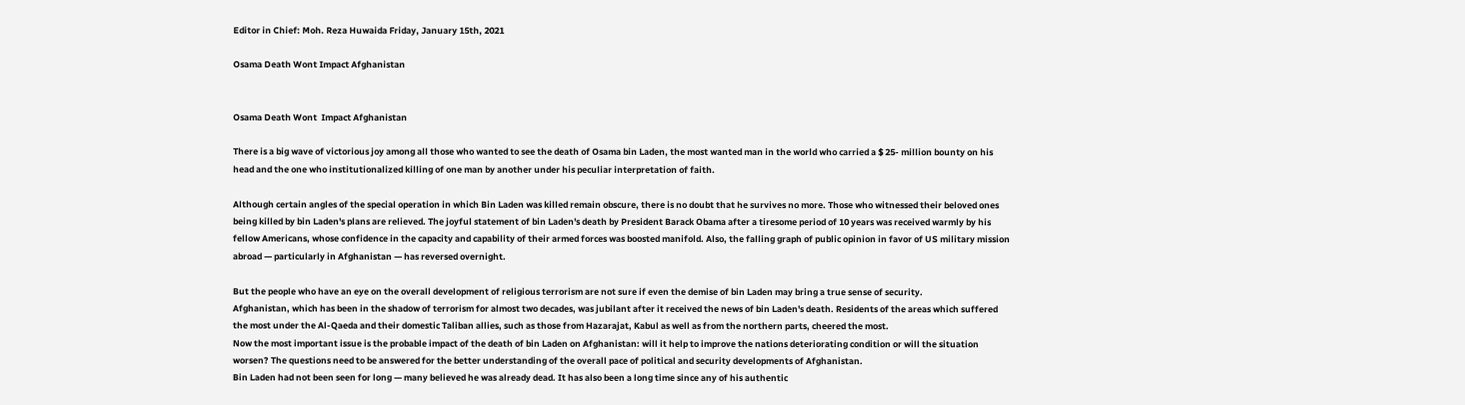Editor in Chief: Moh. Reza Huwaida Friday, January 15th, 2021

Osama Death Wont Impact Afghanistan


Osama Death Wont  Impact Afghanistan

There is a big wave of victorious joy among all those who wanted to see the death of Osama bin Laden, the most wanted man in the world who carried a $ 25- million bounty on his head and the one who institutionalized killing of one man by another under his peculiar interpretation of faith.

Although certain angles of the special operation in which Bin Laden was killed remain obscure, there is no doubt that he survives no more. Those who witnessed their beloved ones being killed by bin Laden's plans are relieved. The joyful statement of bin Laden's death by President Barack Obama after a tiresome period of 10 years was received warmly by his fellow Americans, whose confidence in the capacity and capability of their armed forces was boosted manifold. Also, the falling graph of public opinion in favor of US military mission abroad — particularly in Afghanistan — has reversed overnight.

But the people who have an eye on the overall development of religious terrorism are not sure if even the demise of bin Laden may bring a true sense of security.
Afghanistan, which has been in the shadow of terrorism for almost two decades, was jubilant after it received the news of bin Laden's death. Residents of the areas which suffered the most under the Al-Qaeda and their domestic Taliban allies, such as those from Hazarajat, Kabul as well as from the northern parts, cheered the most.
Now the most important issue is the probable impact of the death of bin Laden on Afghanistan: will it help to improve the nations deteriorating condition or will the situation worsen? The questions need to be answered for the better understanding of the overall pace of political and security developments of Afghanistan.
Bin Laden had not been seen for long — many believed he was already dead. It has also been a long time since any of his authentic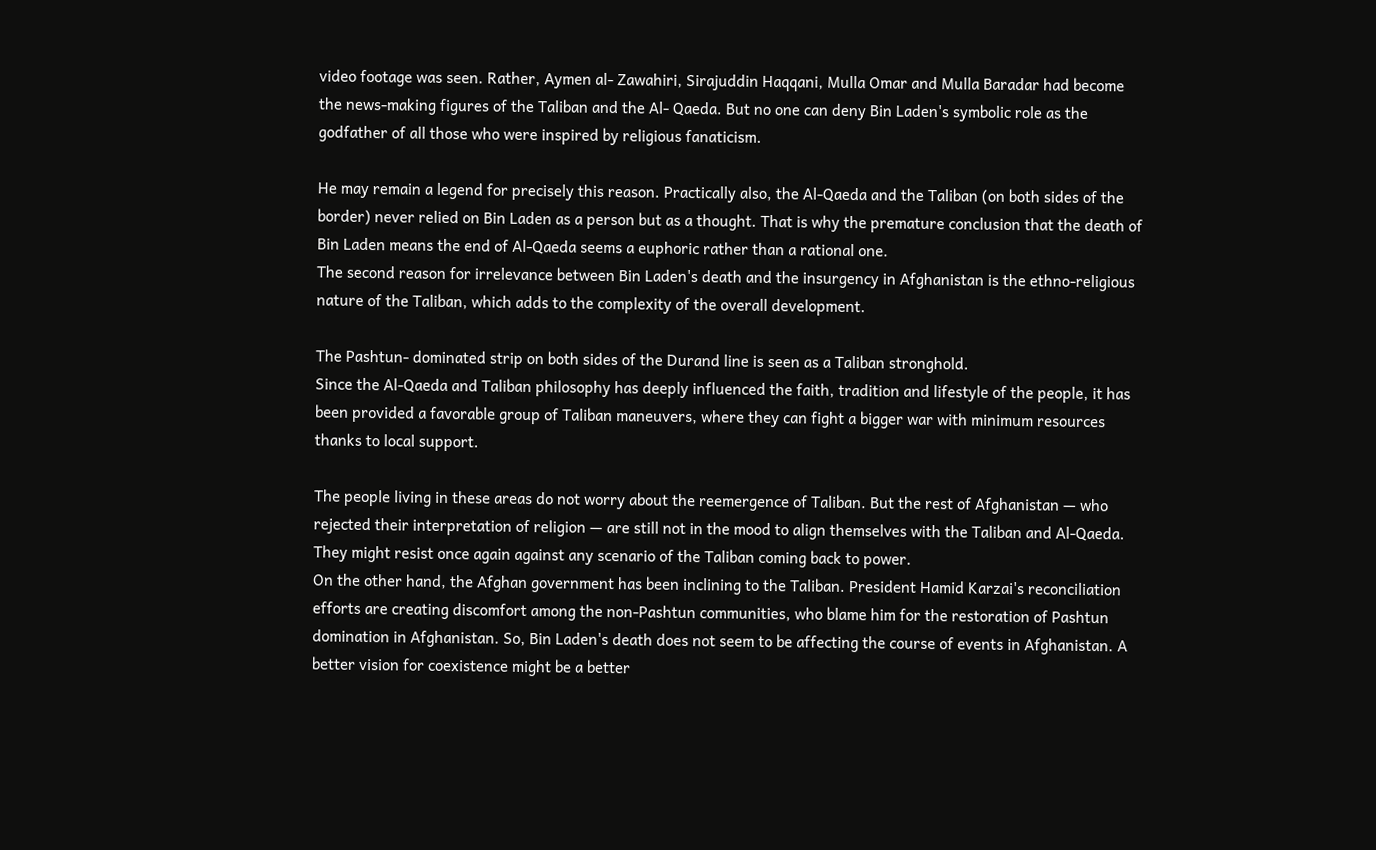video footage was seen. Rather, Aymen al- Zawahiri, Sirajuddin Haqqani, Mulla Omar and Mulla Baradar had become the news-making figures of the Taliban and the Al- Qaeda. But no one can deny Bin Laden's symbolic role as the godfather of all those who were inspired by religious fanaticism.

He may remain a legend for precisely this reason. Practically also, the Al-Qaeda and the Taliban (on both sides of the border) never relied on Bin Laden as a person but as a thought. That is why the premature conclusion that the death of Bin Laden means the end of Al-Qaeda seems a euphoric rather than a rational one.
The second reason for irrelevance between Bin Laden's death and the insurgency in Afghanistan is the ethno-religious nature of the Taliban, which adds to the complexity of the overall development.

The Pashtun- dominated strip on both sides of the Durand line is seen as a Taliban stronghold.
Since the Al-Qaeda and Taliban philosophy has deeply influenced the faith, tradition and lifestyle of the people, it has been provided a favorable group of Taliban maneuvers, where they can fight a bigger war with minimum resources thanks to local support.

The people living in these areas do not worry about the reemergence of Taliban. But the rest of Afghanistan — who rejected their interpretation of religion — are still not in the mood to align themselves with the Taliban and Al-Qaeda. They might resist once again against any scenario of the Taliban coming back to power.
On the other hand, the Afghan government has been inclining to the Taliban. President Hamid Karzai's reconciliation efforts are creating discomfort among the non-Pashtun communities, who blame him for the restoration of Pashtun domination in Afghanistan. So, Bin Laden's death does not seem to be affecting the course of events in Afghanistan. A better vision for coexistence might be a better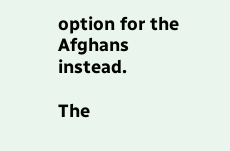option for the Afghans instead.

The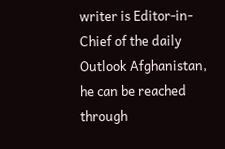writer is Editor-in-Chief of the daily Outlook Afghanistan, he can be reached through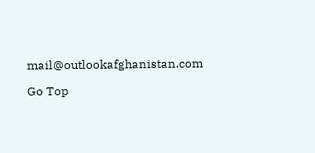mail@outlookafghanistan.com

Go Top